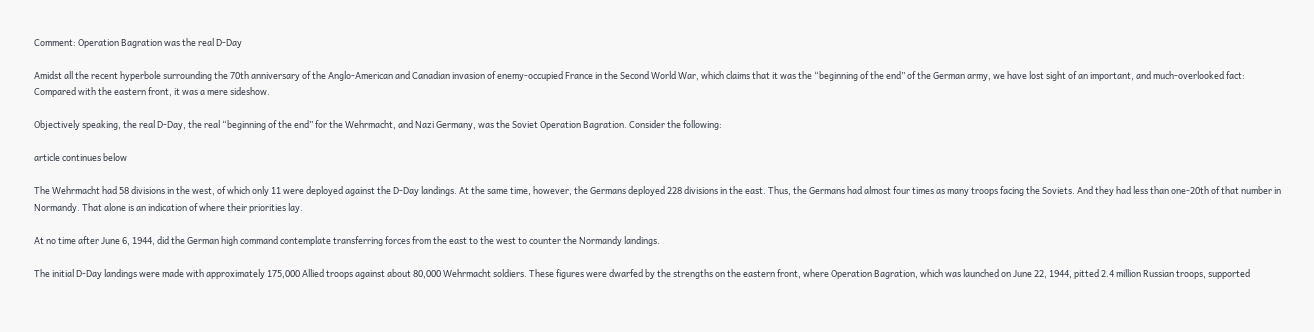Comment: Operation Bagration was the real D-Day

Amidst all the recent hyperbole surrounding the 70th anniversary of the Anglo-American and Canadian invasion of enemy-occupied France in the Second World War, which claims that it was the “beginning of the end” of the German army, we have lost sight of an important, and much-overlooked fact: Compared with the eastern front, it was a mere sideshow.

Objectively speaking, the real D-Day, the real “beginning of the end” for the Wehrmacht, and Nazi Germany, was the Soviet Operation Bagration. Consider the following:

article continues below

The Wehrmacht had 58 divisions in the west, of which only 11 were deployed against the D-Day landings. At the same time, however, the Germans deployed 228 divisions in the east. Thus, the Germans had almost four times as many troops facing the Soviets. And they had less than one-20th of that number in Normandy. That alone is an indication of where their priorities lay.

At no time after June 6, 1944, did the German high command contemplate transferring forces from the east to the west to counter the Normandy landings.

The initial D-Day landings were made with approximately 175,000 Allied troops against about 80,000 Wehrmacht soldiers. These figures were dwarfed by the strengths on the eastern front, where Operation Bagration, which was launched on June 22, 1944, pitted 2.4 million Russian troops, supported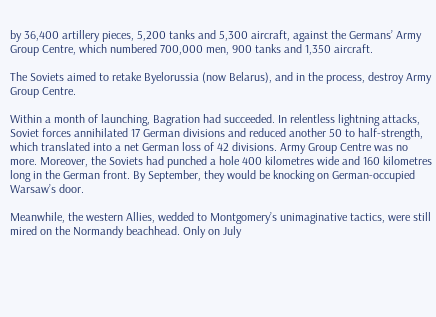by 36,400 artillery pieces, 5,200 tanks and 5,300 aircraft, against the Germans’ Army Group Centre, which numbered 700,000 men, 900 tanks and 1,350 aircraft.

The Soviets aimed to retake Byelorussia (now Belarus), and in the process, destroy Army Group Centre.

Within a month of launching, Bagration had succeeded. In relentless lightning attacks, Soviet forces annihilated 17 German divisions and reduced another 50 to half-strength, which translated into a net German loss of 42 divisions. Army Group Centre was no more. Moreover, the Soviets had punched a hole 400 kilometres wide and 160 kilometres long in the German front. By September, they would be knocking on German-occupied Warsaw’s door.

Meanwhile, the western Allies, wedded to Montgomery’s unimaginative tactics, were still mired on the Normandy beachhead. Only on July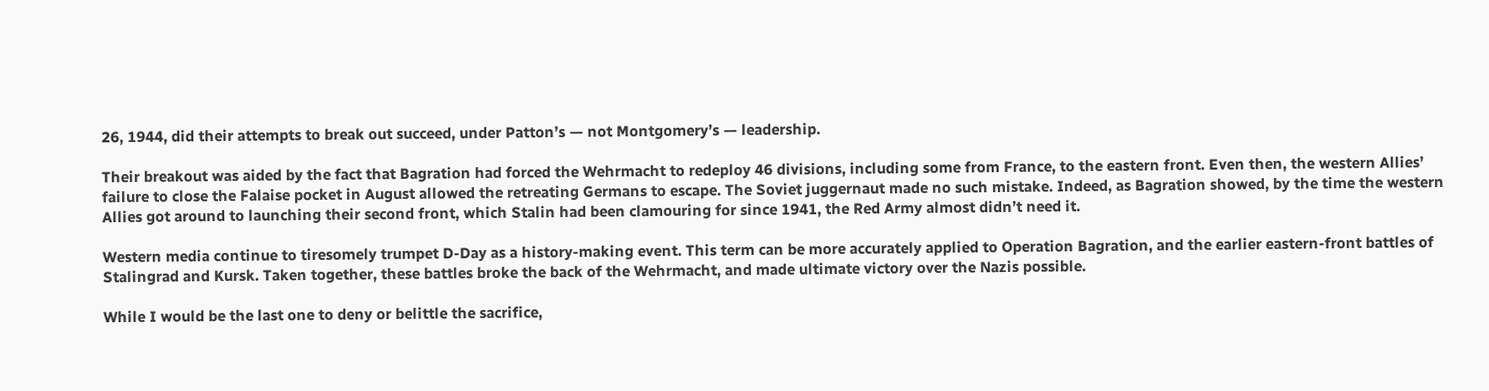26, 1944, did their attempts to break out succeed, under Patton’s — not Montgomery’s — leadership.

Their breakout was aided by the fact that Bagration had forced the Wehrmacht to redeploy 46 divisions, including some from France, to the eastern front. Even then, the western Allies’ failure to close the Falaise pocket in August allowed the retreating Germans to escape. The Soviet juggernaut made no such mistake. Indeed, as Bagration showed, by the time the western Allies got around to launching their second front, which Stalin had been clamouring for since 1941, the Red Army almost didn’t need it.

Western media continue to tiresomely trumpet D-Day as a history-making event. This term can be more accurately applied to Operation Bagration, and the earlier eastern-front battles of Stalingrad and Kursk. Taken together, these battles broke the back of the Wehrmacht, and made ultimate victory over the Nazis possible.

While I would be the last one to deny or belittle the sacrifice,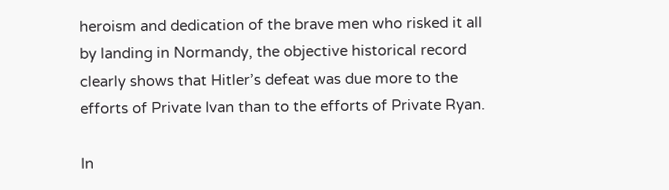heroism and dedication of the brave men who risked it all by landing in Normandy, the objective historical record clearly shows that Hitler’s defeat was due more to the efforts of Private Ivan than to the efforts of Private Ryan.

In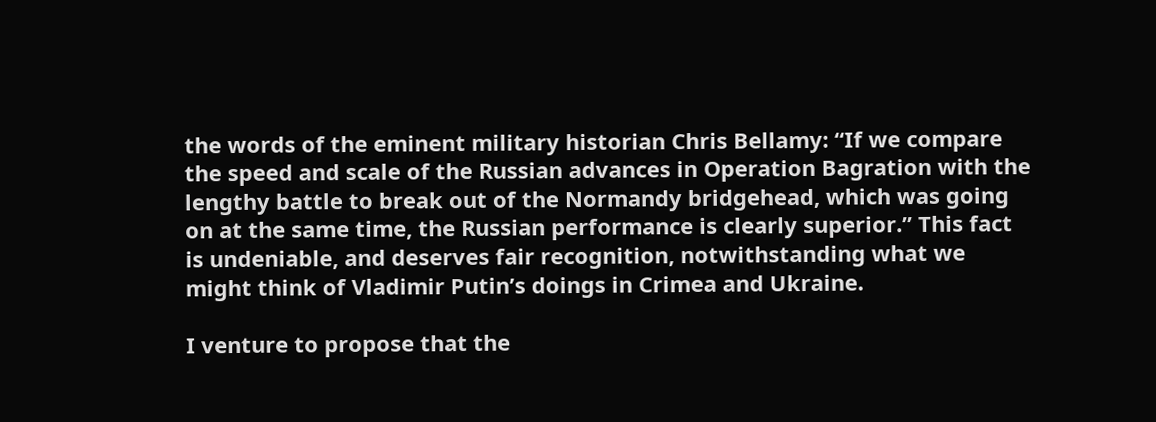the words of the eminent military historian Chris Bellamy: “If we compare the speed and scale of the Russian advances in Operation Bagration with the lengthy battle to break out of the Normandy bridgehead, which was going on at the same time, the Russian performance is clearly superior.” This fact is undeniable, and deserves fair recognition, notwithstanding what we might think of Vladimir Putin’s doings in Crimea and Ukraine.

I venture to propose that the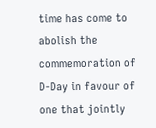time has come to abolish the commemoration of D-Day in favour of one that jointly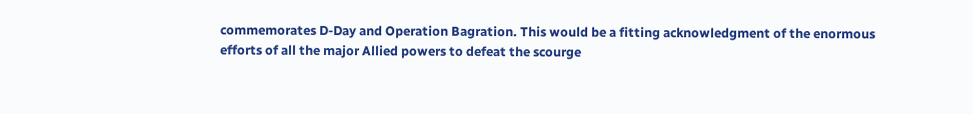commemorates D-Day and Operation Bagration. This would be a fitting acknowledgment of the enormous efforts of all the major Allied powers to defeat the scourge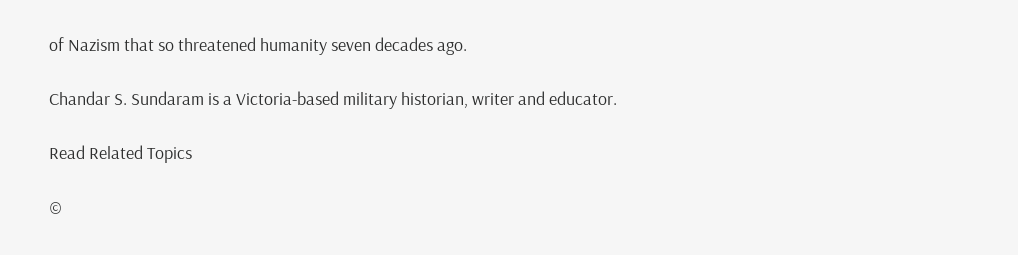of Nazism that so threatened humanity seven decades ago.

Chandar S. Sundaram is a Victoria-based military historian, writer and educator.

Read Related Topics

©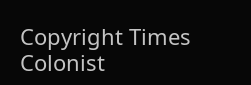Copyright Times Colonist